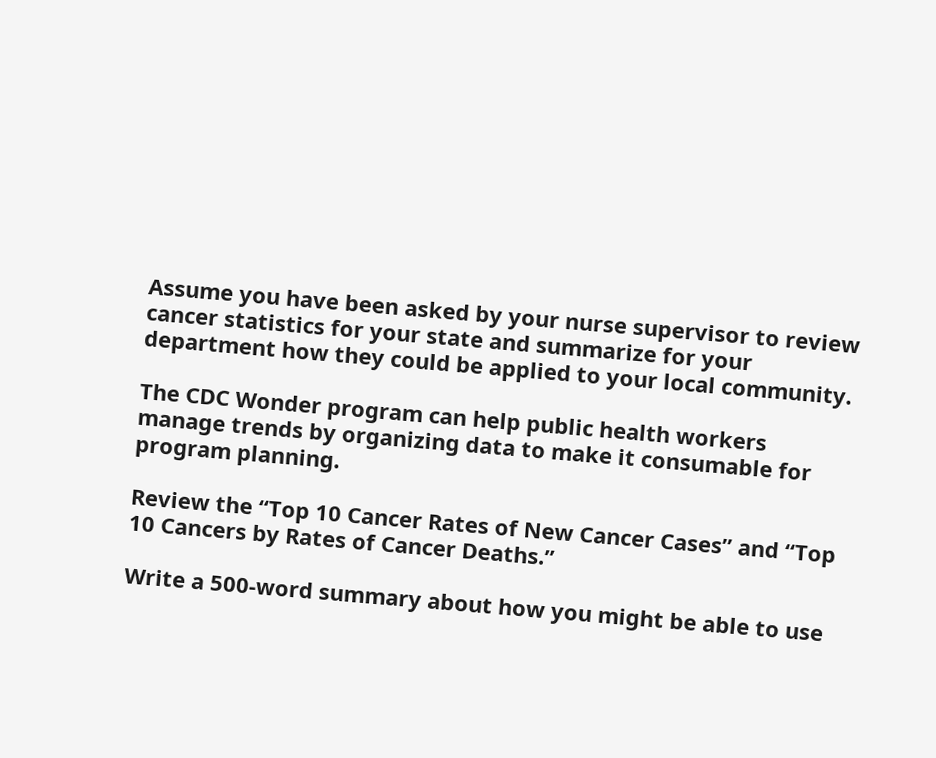Assume you have been asked by your nurse supervisor to review cancer statistics for your state and summarize for your department how they could be applied to your local community.

The CDC Wonder program can help public health workers manage trends by organizing data to make it consumable for program planning.

Review the “Top 10 Cancer Rates of New Cancer Cases” and “Top 10 Cancers by Rates of Cancer Deaths.”

Write a 500-word summary about how you might be able to use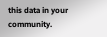this data in your community.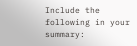Include the following in your summary: